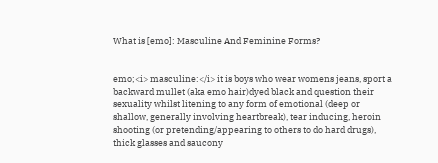What is [emo]: Masculine And Feminine Forms?


emo;<i> masculine:</i> it is boys who wear womens jeans, sport a backward mullet (aka emo hair)dyed black and question their sexuality whilst litening to any form of emotional (deep or shallow, generally involving heartbreak), tear inducing, heroin shooting (or pretending/appearing to others to do hard drugs), thick glasses and saucony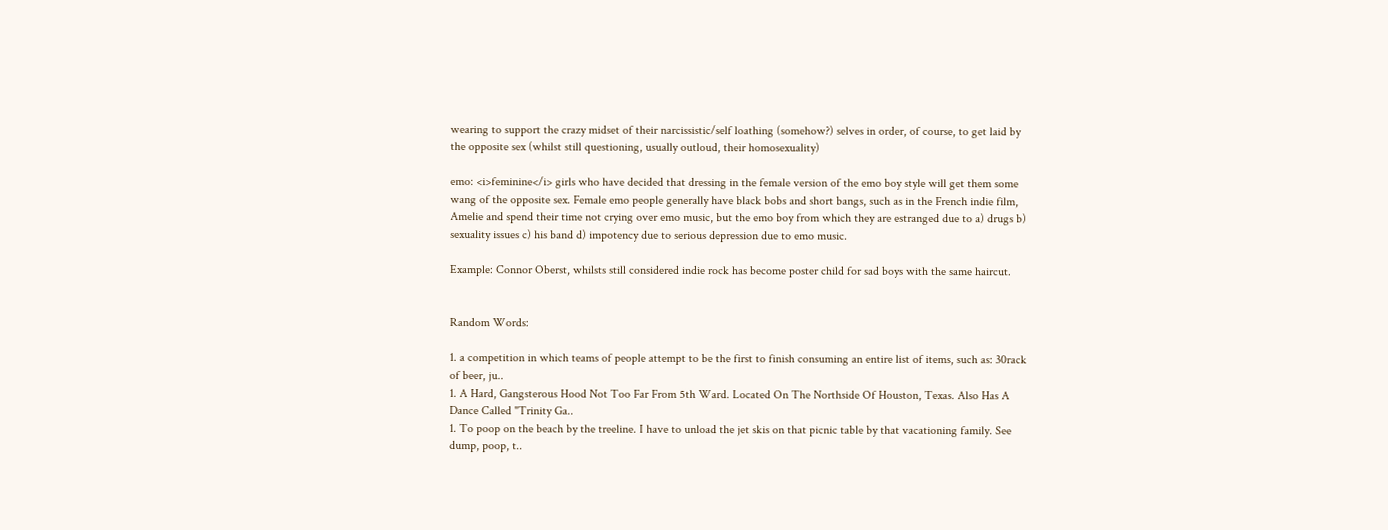wearing to support the crazy midset of their narcissistic/self loathing (somehow?) selves in order, of course, to get laid by the opposite sex (whilst still questioning, usually outloud, their homosexuality)

emo: <i>feminine</i> girls who have decided that dressing in the female version of the emo boy style will get them some wang of the opposite sex. Female emo people generally have black bobs and short bangs, such as in the French indie film, Amelie and spend their time not crying over emo music, but the emo boy from which they are estranged due to a) drugs b) sexuality issues c) his band d) impotency due to serious depression due to emo music.

Example: Connor Oberst, whilsts still considered indie rock has become poster child for sad boys with the same haircut.


Random Words:

1. a competition in which teams of people attempt to be the first to finish consuming an entire list of items, such as: 30rack of beer, ju..
1. A Hard, Gangsterous Hood Not Too Far From 5th Ward. Located On The Northside Of Houston, Texas. Also Has A Dance Called "Trinity Ga..
1. To poop on the beach by the treeline. I have to unload the jet skis on that picnic table by that vacationing family. See dump, poop, t..